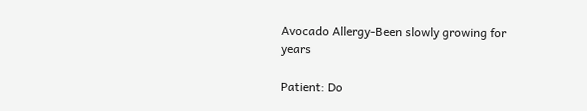Avocado Allergy-Been slowly growing for years

Patient: Do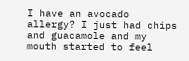I have an avocado allergy? I just had chips and guacamole and my mouth started to feel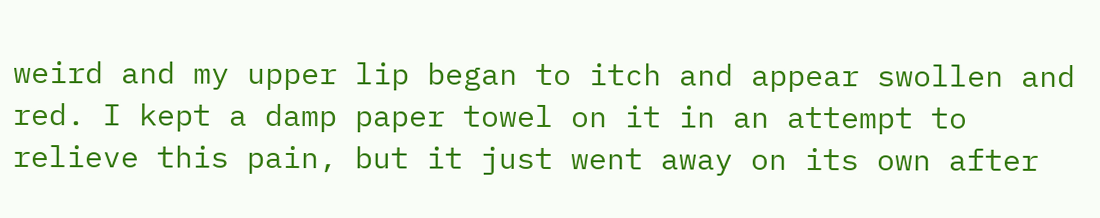weird and my upper lip began to itch and appear swollen and red. I kept a damp paper towel on it in an attempt to relieve this pain, but it just went away on its own after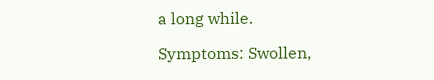a long while.

Symptoms: Swollen,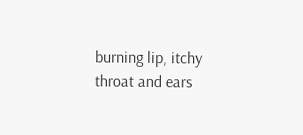burning lip, itchy throat and ears